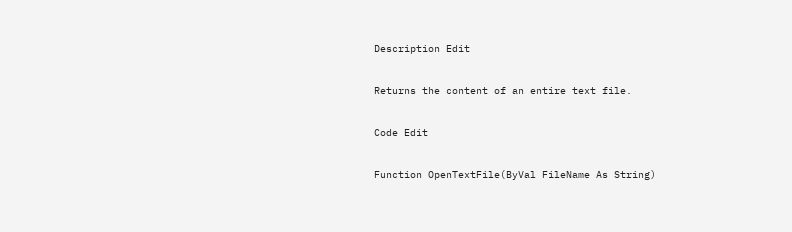Description Edit

Returns the content of an entire text file.

Code Edit

Function OpenTextFile(ByVal FileName As String)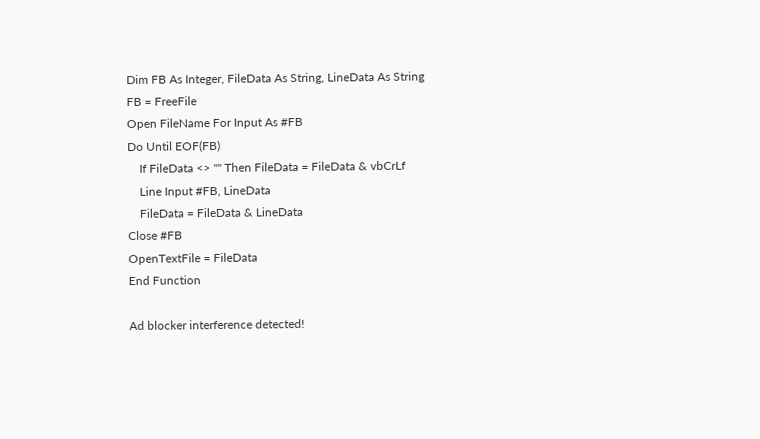Dim FB As Integer, FileData As String, LineData As String
FB = FreeFile
Open FileName For Input As #FB
Do Until EOF(FB)
    If FileData <> "" Then FileData = FileData & vbCrLf
    Line Input #FB, LineData
    FileData = FileData & LineData
Close #FB
OpenTextFile = FileData
End Function

Ad blocker interference detected!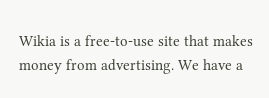Wikia is a free-to-use site that makes money from advertising. We have a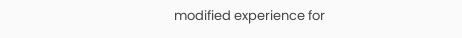modified experience for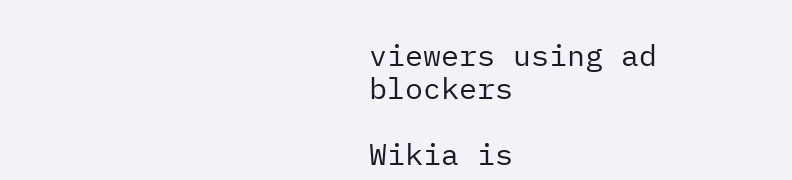viewers using ad blockers

Wikia is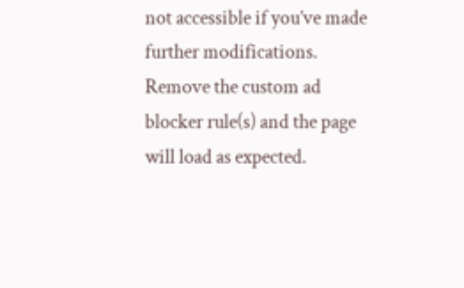not accessible if you’ve made further modifications. Remove the custom ad blocker rule(s) and the page will load as expected.